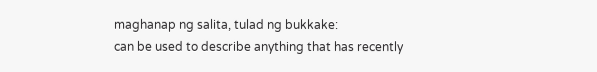maghanap ng salita, tulad ng bukkake:
can be used to describe anything that has recently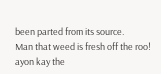been parted from its source.
Man that weed is fresh off the roo!
ayon kay the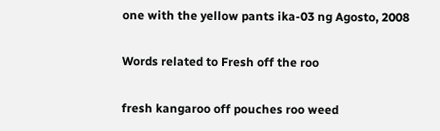one with the yellow pants ika-03 ng Agosto, 2008

Words related to Fresh off the roo

fresh kangaroo off pouches roo weed